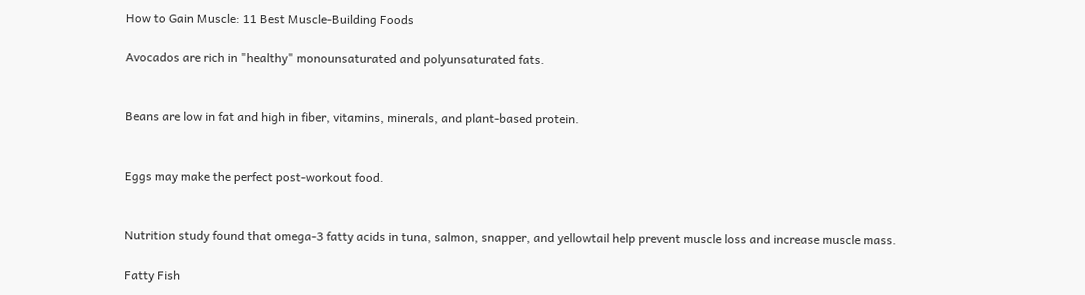How to Gain Muscle: 11 Best Muscle-Building Foods

Avocados are rich in "healthy" monounsaturated and polyunsaturated fats.


Beans are low in fat and high in fiber, vitamins, minerals, and plant-based protein.


Eggs may make the perfect post-workout food.


Nutrition study found that omega-3 fatty acids in tuna, salmon, snapper, and yellowtail help prevent muscle loss and increase muscle mass.

Fatty Fish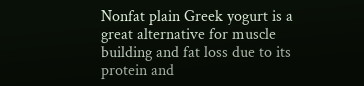Nonfat plain Greek yogurt is a great alternative for muscle building and fat loss due to its protein and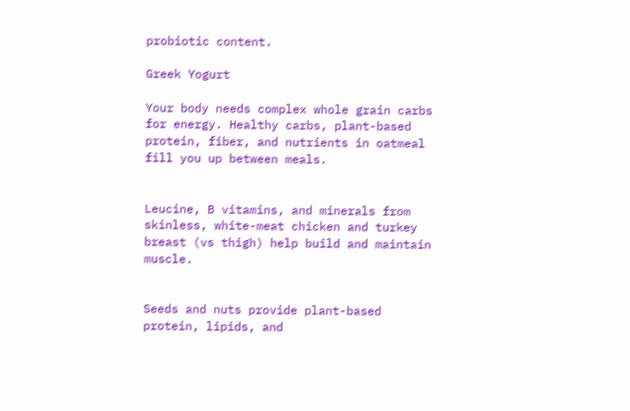probiotic content.

Greek Yogurt

Your body needs complex whole grain carbs for energy. Healthy carbs, plant-based protein, fiber, and nutrients in oatmeal fill you up between meals.


Leucine, B vitamins, and minerals from skinless, white-meat chicken and turkey breast (vs thigh) help build and maintain muscle.


Seeds and nuts provide plant-based protein, lipids, and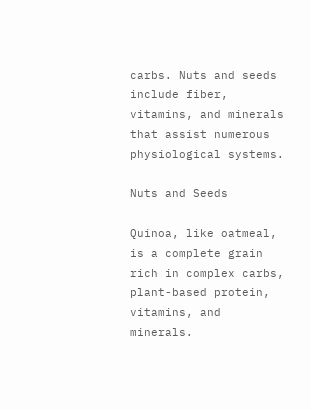carbs. Nuts and seeds include fiber, vitamins, and minerals that assist numerous physiological systems.

Nuts and Seeds

Quinoa, like oatmeal, is a complete grain rich in complex carbs, plant-based protein, vitamins, and minerals.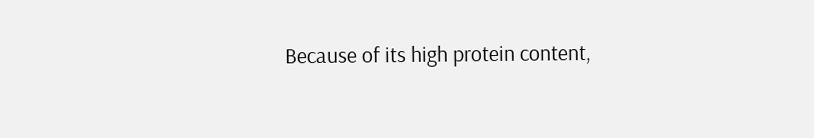Because of its high protein content,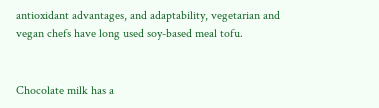antioxidant advantages, and adaptability, vegetarian and vegan chefs have long used soy-based meal tofu.


Chocolate milk has a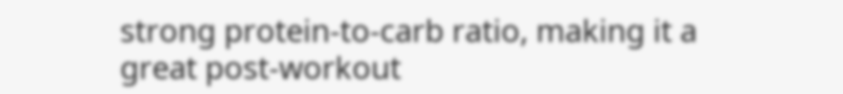strong protein-to-carb ratio, making it a great post-workout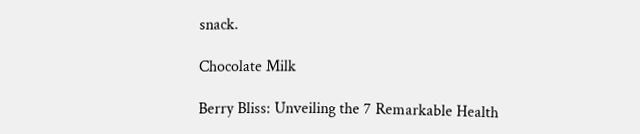snack.

Chocolate Milk

Berry Bliss: Unveiling the 7 Remarkable Health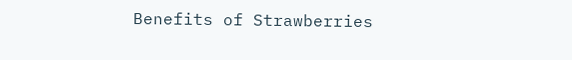Benefits of Strawberries